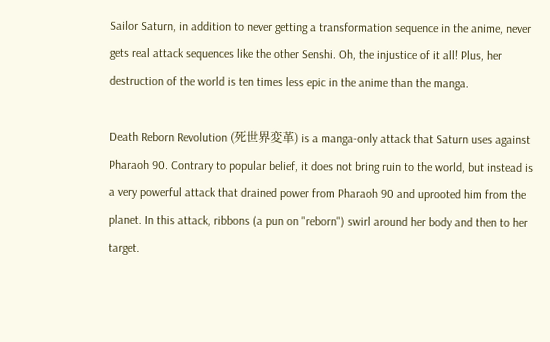Sailor Saturn, in addition to never getting a transformation sequence in the anime, never gets real attack sequences like the other Senshi. Oh, the injustice of it all! Plus, her destruction of the world is ten times less epic in the anime than the manga.

Death Reborn Revolution (死世界変革) is a manga-only attack that Saturn uses against Pharaoh 90. Contrary to popular belief, it does not bring ruin to the world, but instead is a very powerful attack that drained power from Pharaoh 90 and uprooted him from the planet. In this attack, ribbons (a pun on "reborn") swirl around her body and then to her target.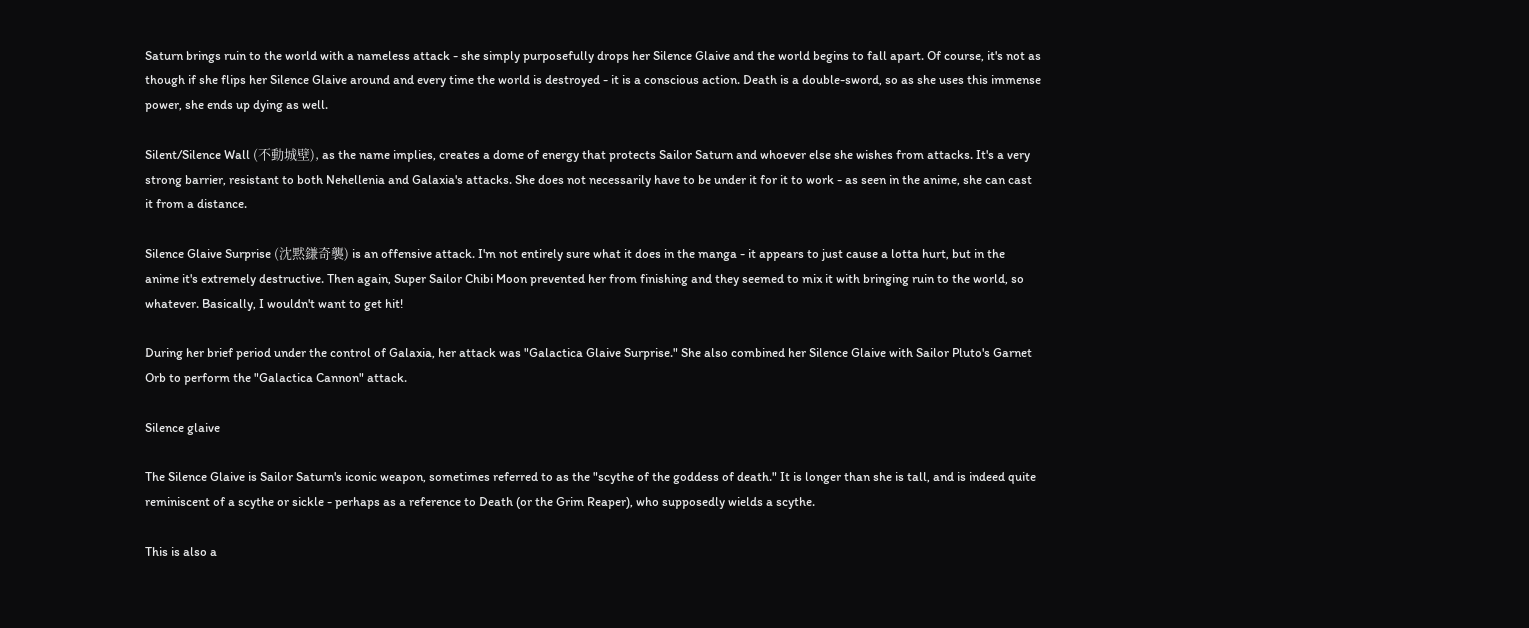Saturn brings ruin to the world with a nameless attack - she simply purposefully drops her Silence Glaive and the world begins to fall apart. Of course, it's not as though if she flips her Silence Glaive around and every time the world is destroyed - it is a conscious action. Death is a double-sword, so as she uses this immense power, she ends up dying as well.

Silent/Silence Wall (不動城壁), as the name implies, creates a dome of energy that protects Sailor Saturn and whoever else she wishes from attacks. It's a very strong barrier, resistant to both Nehellenia and Galaxia's attacks. She does not necessarily have to be under it for it to work - as seen in the anime, she can cast it from a distance.

Silence Glaive Surprise (沈黙鎌奇襲) is an offensive attack. I'm not entirely sure what it does in the manga - it appears to just cause a lotta hurt, but in the anime it's extremely destructive. Then again, Super Sailor Chibi Moon prevented her from finishing and they seemed to mix it with bringing ruin to the world, so whatever. Basically, I wouldn't want to get hit!

During her brief period under the control of Galaxia, her attack was "Galactica Glaive Surprise." She also combined her Silence Glaive with Sailor Pluto's Garnet Orb to perform the "Galactica Cannon" attack.

Silence glaive

The Silence Glaive is Sailor Saturn's iconic weapon, sometimes referred to as the "scythe of the goddess of death." It is longer than she is tall, and is indeed quite reminiscent of a scythe or sickle - perhaps as a reference to Death (or the Grim Reaper), who supposedly wields a scythe.

This is also a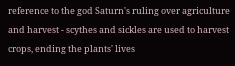reference to the god Saturn's ruling over agriculture and harvest - scythes and sickles are used to harvest crops, ending the plants' lives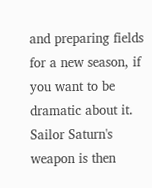and preparing fields for a new season, if you want to be dramatic about it. Sailor Saturn's weapon is then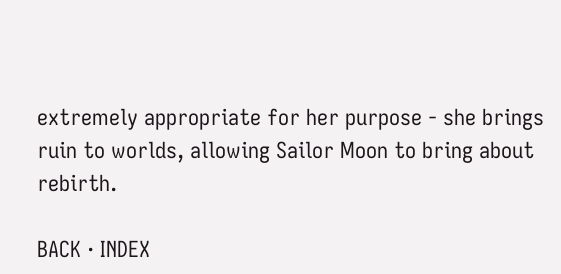extremely appropriate for her purpose - she brings ruin to worlds, allowing Sailor Moon to bring about rebirth.

BACK · INDEX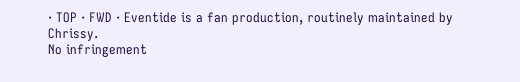· TOP · FWD · Eventide is a fan production, routinely maintained by Chrissy.
No infringement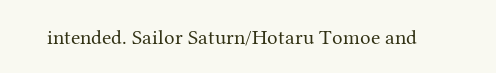intended. Sailor Saturn/Hotaru Tomoe and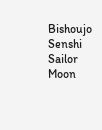Bishoujo Senshi Sailor Moon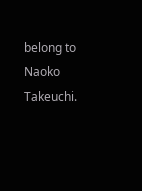belong to Naoko Takeuchi.